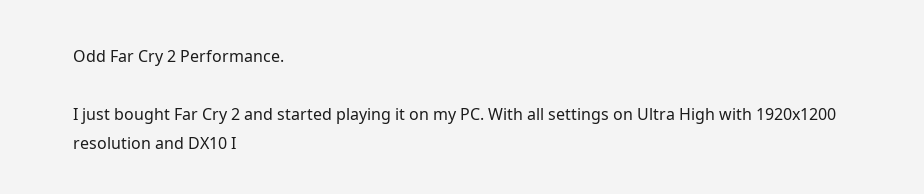Odd Far Cry 2 Performance.

I just bought Far Cry 2 and started playing it on my PC. With all settings on Ultra High with 1920x1200 resolution and DX10 I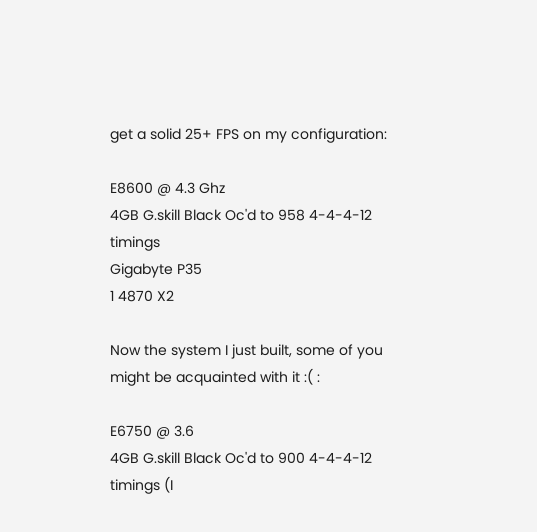get a solid 25+ FPS on my configuration:

E8600 @ 4.3 Ghz
4GB G.skill Black Oc'd to 958 4-4-4-12 timings
Gigabyte P35
1 4870 X2

Now the system I just built, some of you might be acquainted with it :( :

E6750 @ 3.6
4GB G.skill Black Oc'd to 900 4-4-4-12 timings (I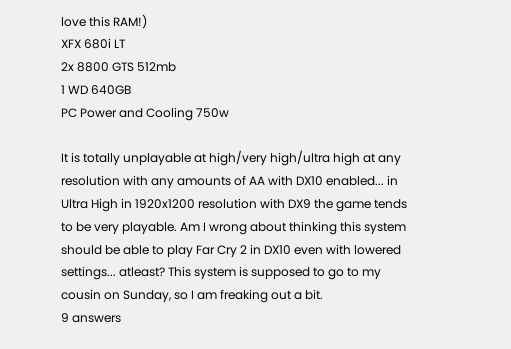love this RAM!)
XFX 680i LT
2x 8800 GTS 512mb
1 WD 640GB
PC Power and Cooling 750w

It is totally unplayable at high/very high/ultra high at any resolution with any amounts of AA with DX10 enabled... in Ultra High in 1920x1200 resolution with DX9 the game tends to be very playable. Am I wrong about thinking this system should be able to play Far Cry 2 in DX10 even with lowered settings... atleast? This system is supposed to go to my cousin on Sunday, so I am freaking out a bit.
9 answers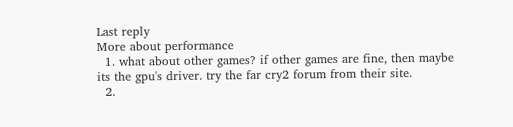Last reply
More about performance
  1. what about other games? if other games are fine, then maybe its the gpu's driver. try the far cry2 forum from their site.
  2.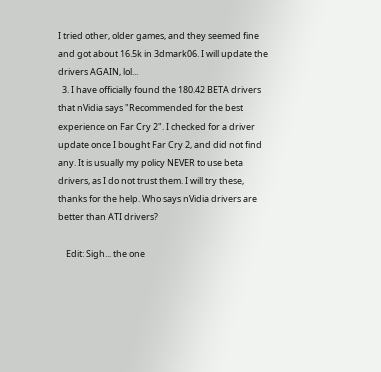I tried other, older games, and they seemed fine and got about 16.5k in 3dmark06. I will update the drivers AGAIN, lol...
  3. I have officially found the 180.42 BETA drivers that nVidia says "Recommended for the best experience on Far Cry 2". I checked for a driver update once I bought Far Cry 2, and did not find any. It is usually my policy NEVER to use beta drivers, as I do not trust them. I will try these, thanks for the help. Who says nVidia drivers are better than ATI drivers?

    Edit: Sigh... the one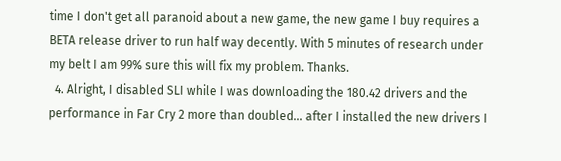time I don't get all paranoid about a new game, the new game I buy requires a BETA release driver to run half way decently. With 5 minutes of research under my belt I am 99% sure this will fix my problem. Thanks.
  4. Alright, I disabled SLI while I was downloading the 180.42 drivers and the performance in Far Cry 2 more than doubled... after I installed the new drivers I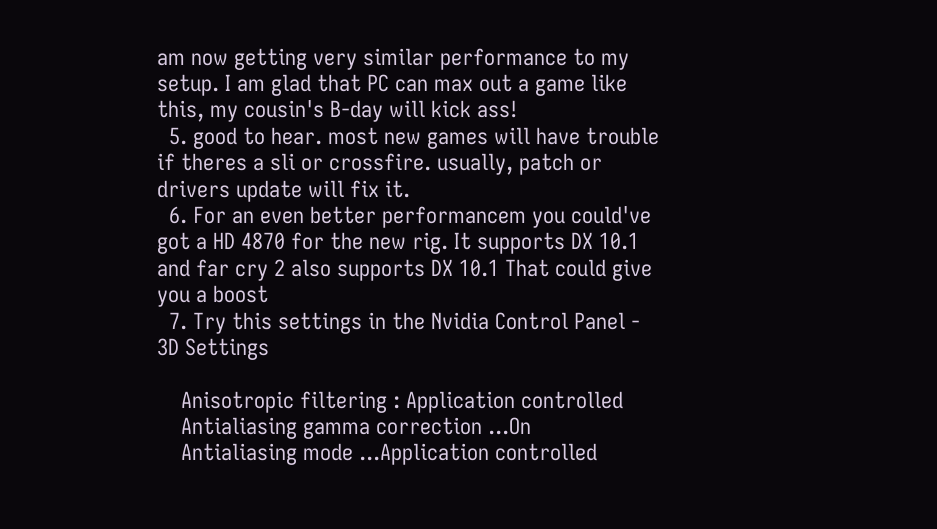am now getting very similar performance to my setup. I am glad that PC can max out a game like this, my cousin's B-day will kick ass!
  5. good to hear. most new games will have trouble if theres a sli or crossfire. usually, patch or drivers update will fix it.
  6. For an even better performancem you could've got a HD 4870 for the new rig. It supports DX 10.1 and far cry 2 also supports DX 10.1 That could give you a boost
  7. Try this settings in the Nvidia Control Panel - 3D Settings

    Anisotropic filtering : Application controlled
    Antialiasing gamma correction ...On
    Antialiasing mode ...Application controlled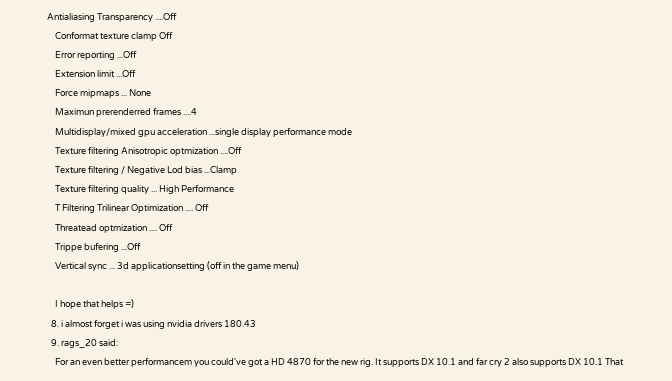Antialiasing Transparency ....Off
    Conformat texture clamp Off
    Error reporting ...Off
    Extension limit ...Off
    Force mipmaps ... None
    Maximun prerenderred frames ....4
    Multidisplay/mixed gpu acceleration ...single display performance mode
    Texture filtering Anisotropic optmization ....Off
    Texture filtering / Negative Lod bias ...Clamp
    Texture filtering quality ... High Performance
    T Filtering Trilinear Optimization .... Off
    Threatead optmization .... Off
    Trippe bufering ...Off
    Vertical sync ... 3d applicationsetting (off in the game menu)

    I hope that helps =)
  8. i almost forget i was using nvidia drivers 180.43
  9. rags_20 said:
    For an even better performancem you could've got a HD 4870 for the new rig. It supports DX 10.1 and far cry 2 also supports DX 10.1 That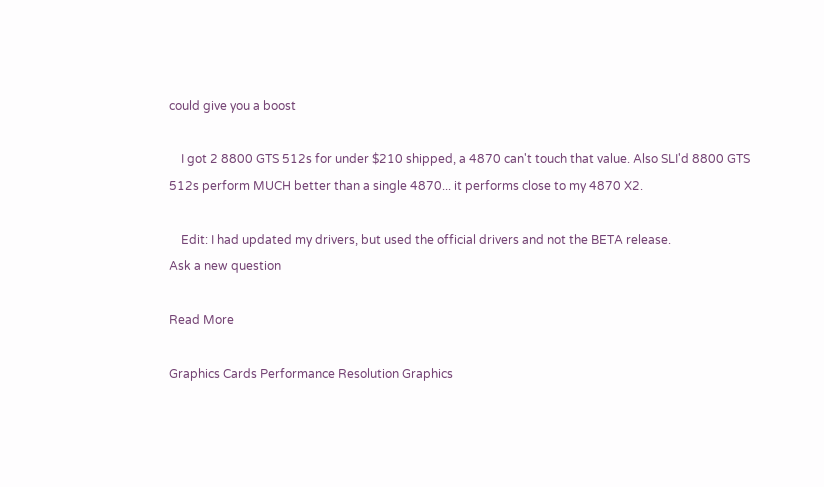could give you a boost

    I got 2 8800 GTS 512s for under $210 shipped, a 4870 can't touch that value. Also SLI'd 8800 GTS 512s perform MUCH better than a single 4870... it performs close to my 4870 X2.

    Edit: I had updated my drivers, but used the official drivers and not the BETA release.
Ask a new question

Read More

Graphics Cards Performance Resolution Graphics